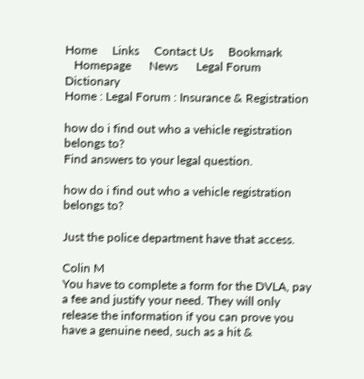Home     Links     Contact Us     Bookmark
   Homepage      News      Legal Forum      Dictionary
Home : Legal Forum : Insurance & Registration

how do i find out who a vehicle registration belongs to?
Find answers to your legal question.

how do i find out who a vehicle registration belongs to?

Just the police department have that access.

Colin M
You have to complete a form for the DVLA, pay a fee and justify your need. They will only release the information if you can prove you have a genuine need, such as a hit &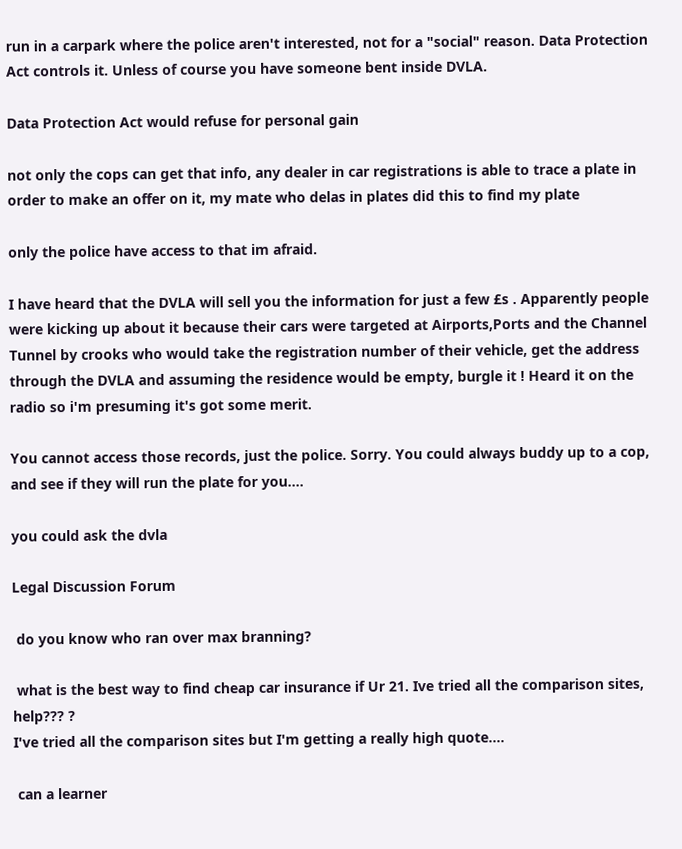run in a carpark where the police aren't interested, not for a "social" reason. Data Protection Act controls it. Unless of course you have someone bent inside DVLA.

Data Protection Act would refuse for personal gain

not only the cops can get that info, any dealer in car registrations is able to trace a plate in order to make an offer on it, my mate who delas in plates did this to find my plate

only the police have access to that im afraid.

I have heard that the DVLA will sell you the information for just a few £s . Apparently people were kicking up about it because their cars were targeted at Airports,Ports and the Channel Tunnel by crooks who would take the registration number of their vehicle, get the address through the DVLA and assuming the residence would be empty, burgle it ! Heard it on the radio so i'm presuming it's got some merit.

You cannot access those records, just the police. Sorry. You could always buddy up to a cop, and see if they will run the plate for you....

you could ask the dvla

Legal Discussion Forum

 do you know who ran over max branning?

 what is the best way to find cheap car insurance if Ur 21. Ive tried all the comparison sites, help??? ?
I've tried all the comparison sites but I'm getting a really high quote....

 can a learner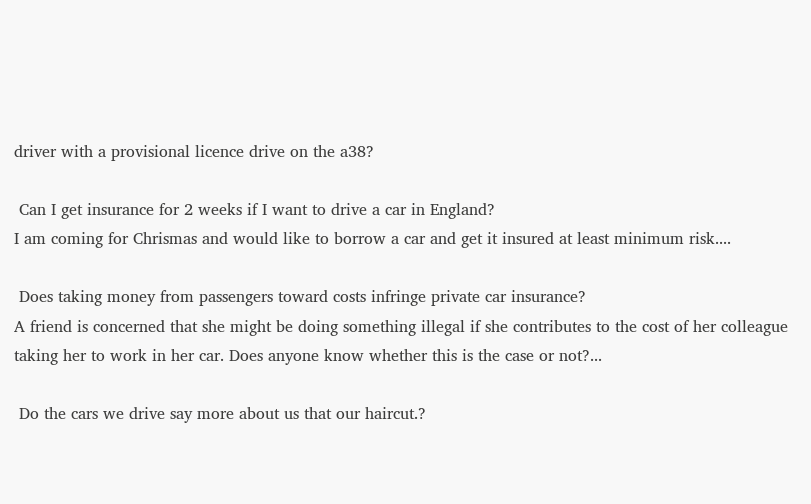driver with a provisional licence drive on the a38?

 Can I get insurance for 2 weeks if I want to drive a car in England?
I am coming for Chrismas and would like to borrow a car and get it insured at least minimum risk....

 Does taking money from passengers toward costs infringe private car insurance?
A friend is concerned that she might be doing something illegal if she contributes to the cost of her colleague taking her to work in her car. Does anyone know whether this is the case or not?...

 Do the cars we drive say more about us that our haircut.?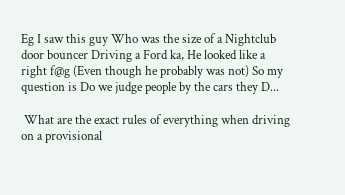Eg I saw this guy Who was the size of a Nightclub door bouncer Driving a Ford ka, He looked like a right f@g (Even though he probably was not) So my question is Do we judge people by the cars they D...

 What are the exact rules of everything when driving on a provisional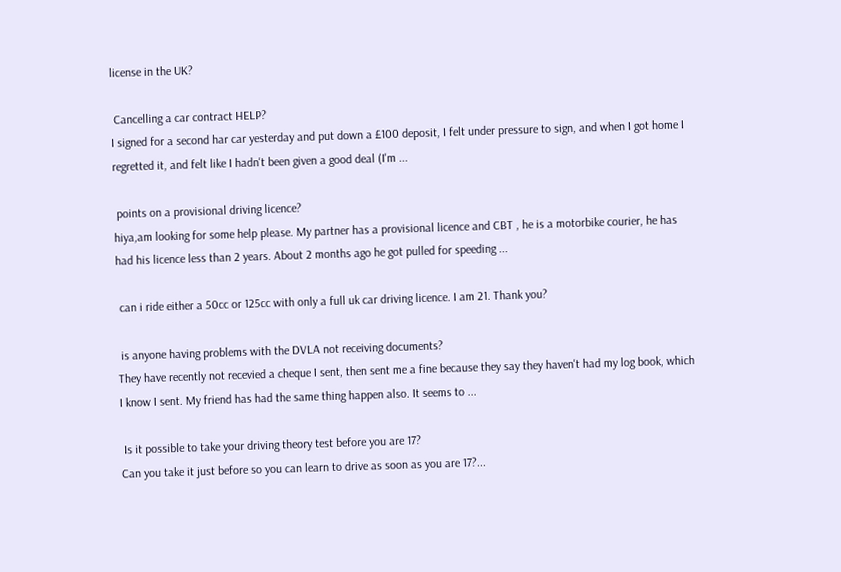license in the UK?

 Cancelling a car contract HELP?
I signed for a second har car yesterday and put down a £100 deposit, I felt under pressure to sign, and when I got home I regretted it, and felt like I hadn't been given a good deal (I'm ...

 points on a provisional driving licence?
hiya,am looking for some help please. My partner has a provisional licence and CBT , he is a motorbike courier, he has had his licence less than 2 years. About 2 months ago he got pulled for speeding ...

 can i ride either a 50cc or 125cc with only a full uk car driving licence. I am 21. Thank you?

 is anyone having problems with the DVLA not receiving documents?
They have recently not recevied a cheque I sent, then sent me a fine because they say they haven't had my log book, which I know I sent. My friend has had the same thing happen also. It seems to ...

 Is it possible to take your driving theory test before you are 17?
Can you take it just before so you can learn to drive as soon as you are 17?...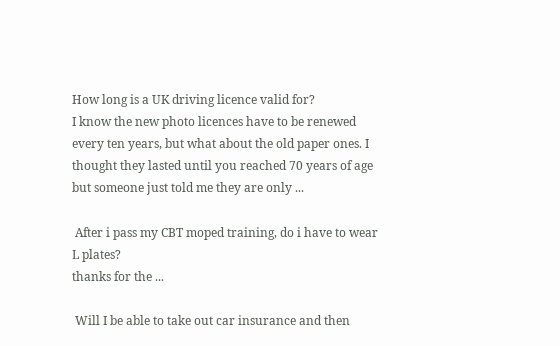How long is a UK driving licence valid for?
I know the new photo licences have to be renewed every ten years, but what about the old paper ones. I thought they lasted until you reached 70 years of age but someone just told me they are only ...

 After i pass my CBT moped training, do i have to wear L plates?
thanks for the ...

 Will I be able to take out car insurance and then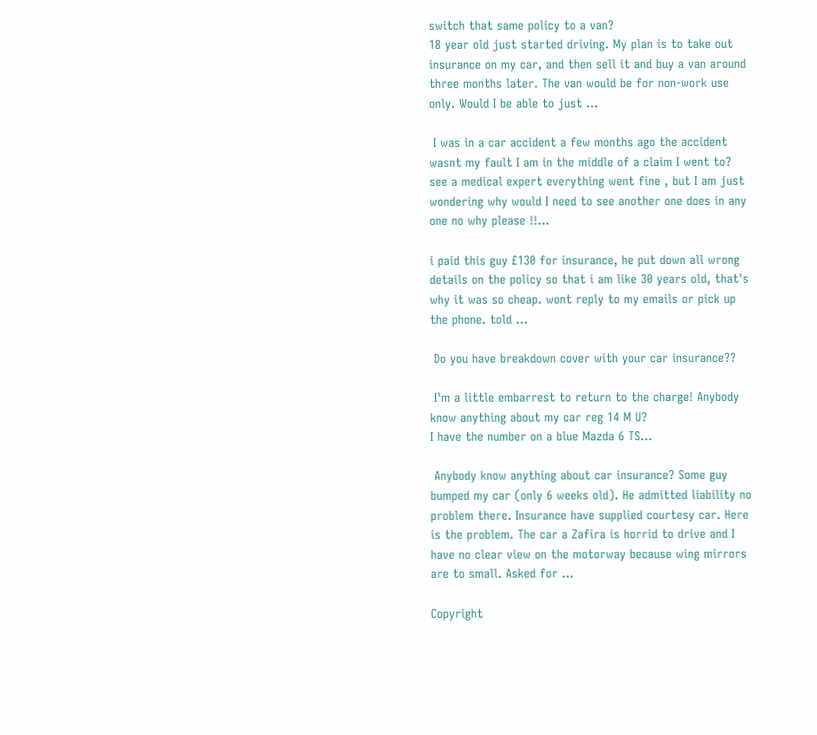switch that same policy to a van?
18 year old just started driving. My plan is to take out insurance on my car, and then sell it and buy a van around three months later. The van would be for non-work use only. Would I be able to just ...

 I was in a car accident a few months ago the accident wasnt my fault I am in the middle of a claim I went to?
see a medical expert everything went fine , but I am just wondering why would I need to see another one does in any one no why please !!...

i paid this guy £130 for insurance, he put down all wrong details on the policy so that i am like 30 years old, that's why it was so cheap. wont reply to my emails or pick up the phone. told ...

 Do you have breakdown cover with your car insurance??

 I'm a little embarrest to return to the charge! Anybody know anything about my car reg 14 M U?
I have the number on a blue Mazda 6 TS...

 Anybody know anything about car insurance? Some guy bumped my car (only 6 weeks old). He admitted liability no
problem there. Insurance have supplied courtesy car. Here is the problem. The car a Zafira is horrid to drive and I have no clear view on the motorway because wing mirrors are to small. Asked for ...

Copyright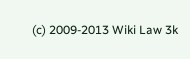(c) 2009-2013 Wiki Law 3k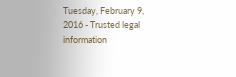Tuesday, February 9, 2016 - Trusted legal information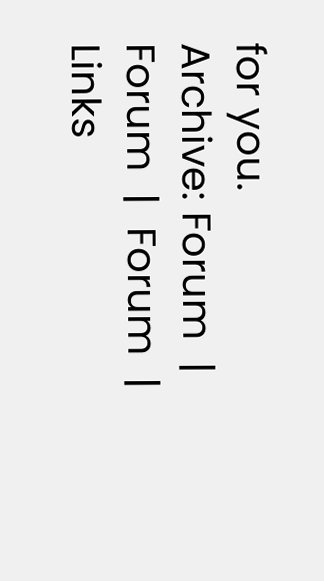for you.
Archive: Forum  |  Forum  |  Forum  |  Links